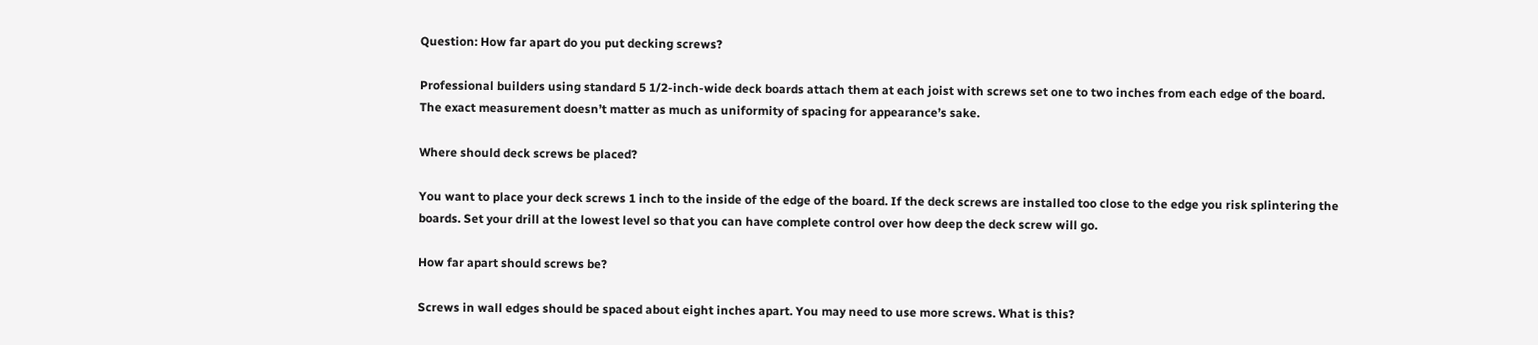Question: How far apart do you put decking screws?

Professional builders using standard 5 1/2-inch-wide deck boards attach them at each joist with screws set one to two inches from each edge of the board. The exact measurement doesn’t matter as much as uniformity of spacing for appearance’s sake.

Where should deck screws be placed?

You want to place your deck screws 1 inch to the inside of the edge of the board. If the deck screws are installed too close to the edge you risk splintering the boards. Set your drill at the lowest level so that you can have complete control over how deep the deck screw will go.

How far apart should screws be?

Screws in wall edges should be spaced about eight inches apart. You may need to use more screws. What is this?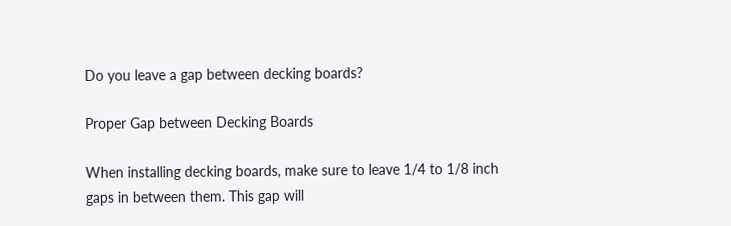Do you leave a gap between decking boards?

Proper Gap between Decking Boards

When installing decking boards, make sure to leave 1/4 to 1/8 inch gaps in between them. This gap will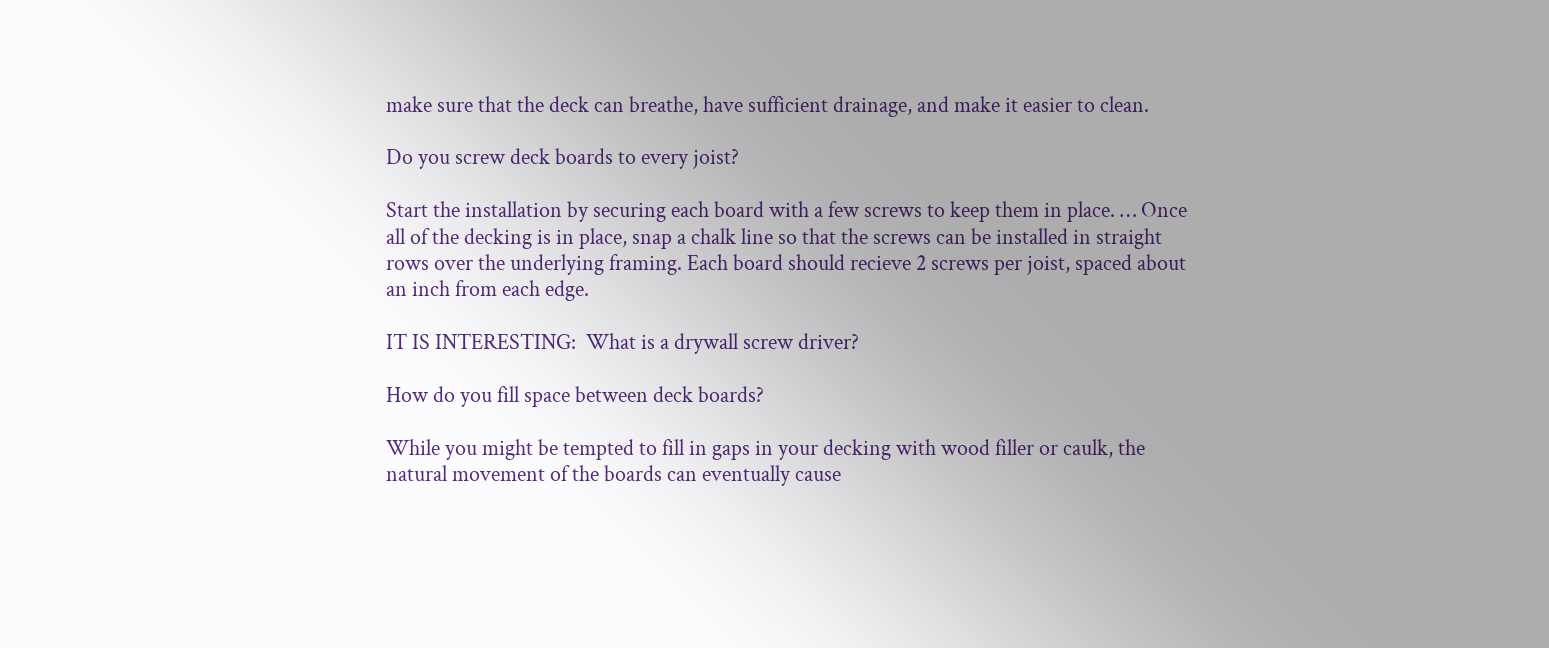make sure that the deck can breathe, have sufficient drainage, and make it easier to clean.

Do you screw deck boards to every joist?

Start the installation by securing each board with a few screws to keep them in place. … Once all of the decking is in place, snap a chalk line so that the screws can be installed in straight rows over the underlying framing. Each board should recieve 2 screws per joist, spaced about an inch from each edge.

IT IS INTERESTING:  What is a drywall screw driver?

How do you fill space between deck boards?

While you might be tempted to fill in gaps in your decking with wood filler or caulk, the natural movement of the boards can eventually cause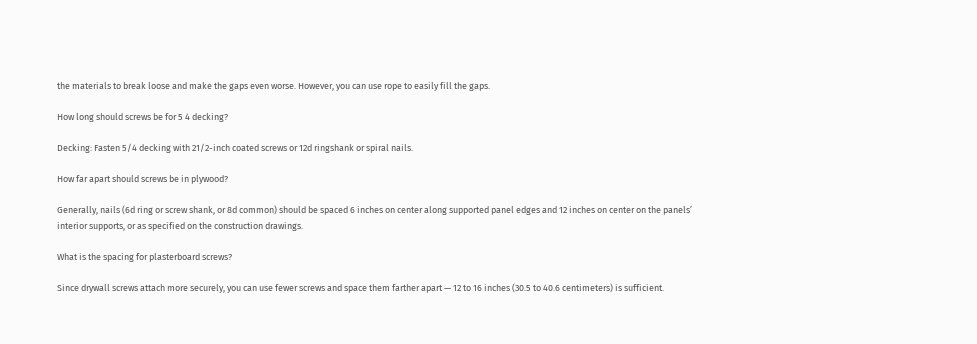the materials to break loose and make the gaps even worse. However, you can use rope to easily fill the gaps.

How long should screws be for 5 4 decking?

Decking: Fasten 5/4 decking with 21/2-inch coated screws or 12d ringshank or spiral nails.

How far apart should screws be in plywood?

Generally, nails (6d ring or screw shank, or 8d common) should be spaced 6 inches on center along supported panel edges and 12 inches on center on the panels’ interior supports, or as specified on the construction drawings.

What is the spacing for plasterboard screws?

Since drywall screws attach more securely, you can use fewer screws and space them farther apart — 12 to 16 inches (30.5 to 40.6 centimeters) is sufficient.